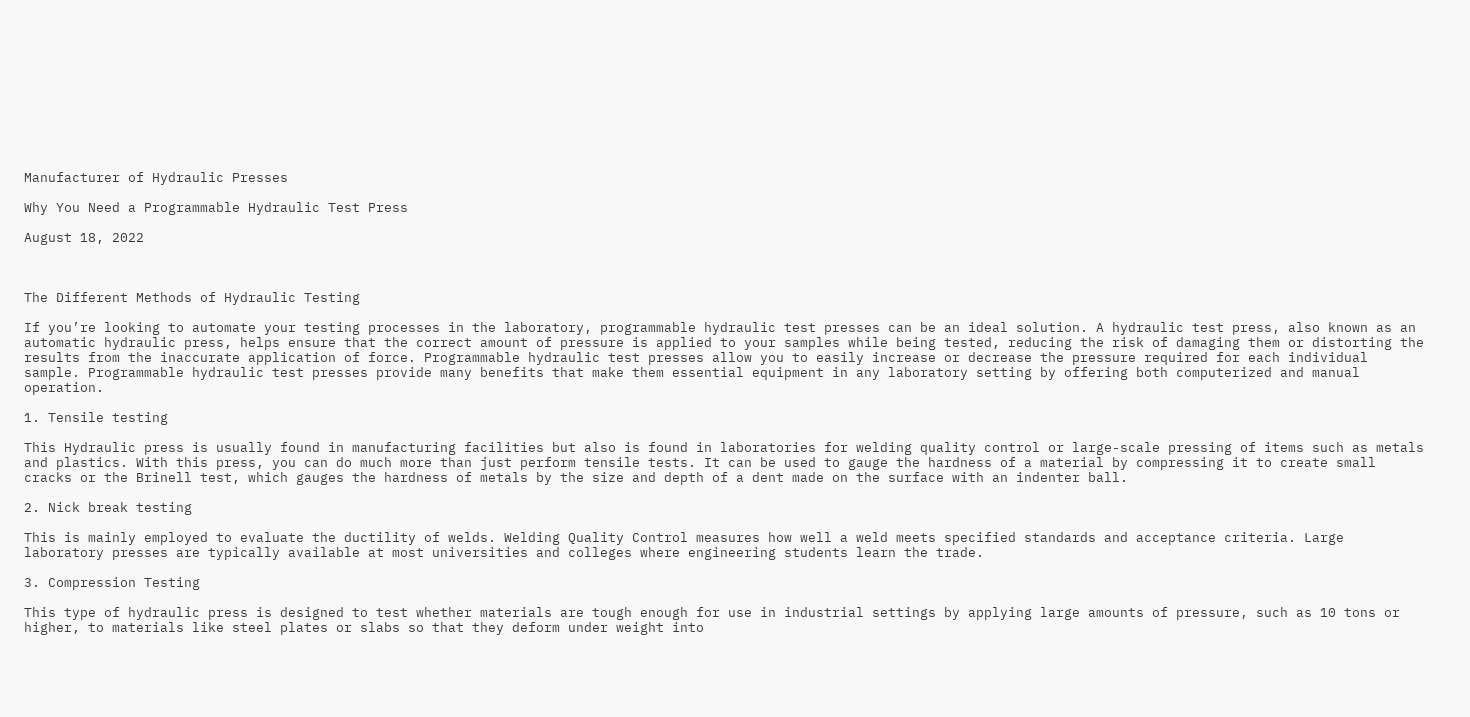Manufacturer of Hydraulic Presses

Why You Need a Programmable Hydraulic Test Press

August 18, 2022



The Different Methods of Hydraulic Testing

If you’re looking to automate your testing processes in the laboratory, programmable hydraulic test presses can be an ideal solution. A hydraulic test press, also known as an automatic hydraulic press, helps ensure that the correct amount of pressure is applied to your samples while being tested, reducing the risk of damaging them or distorting the results from the inaccurate application of force. Programmable hydraulic test presses allow you to easily increase or decrease the pressure required for each individual sample. Programmable hydraulic test presses provide many benefits that make them essential equipment in any laboratory setting by offering both computerized and manual operation.

1. Tensile testing

This Hydraulic press is usually found in manufacturing facilities but also is found in laboratories for welding quality control or large-scale pressing of items such as metals and plastics. With this press, you can do much more than just perform tensile tests. It can be used to gauge the hardness of a material by compressing it to create small cracks or the Brinell test, which gauges the hardness of metals by the size and depth of a dent made on the surface with an indenter ball.

2. Nick break testing

This is mainly employed to evaluate the ductility of welds. Welding Quality Control measures how well a weld meets specified standards and acceptance criteria. Large laboratory presses are typically available at most universities and colleges where engineering students learn the trade.

3. Compression Testing

This type of hydraulic press is designed to test whether materials are tough enough for use in industrial settings by applying large amounts of pressure, such as 10 tons or higher, to materials like steel plates or slabs so that they deform under weight into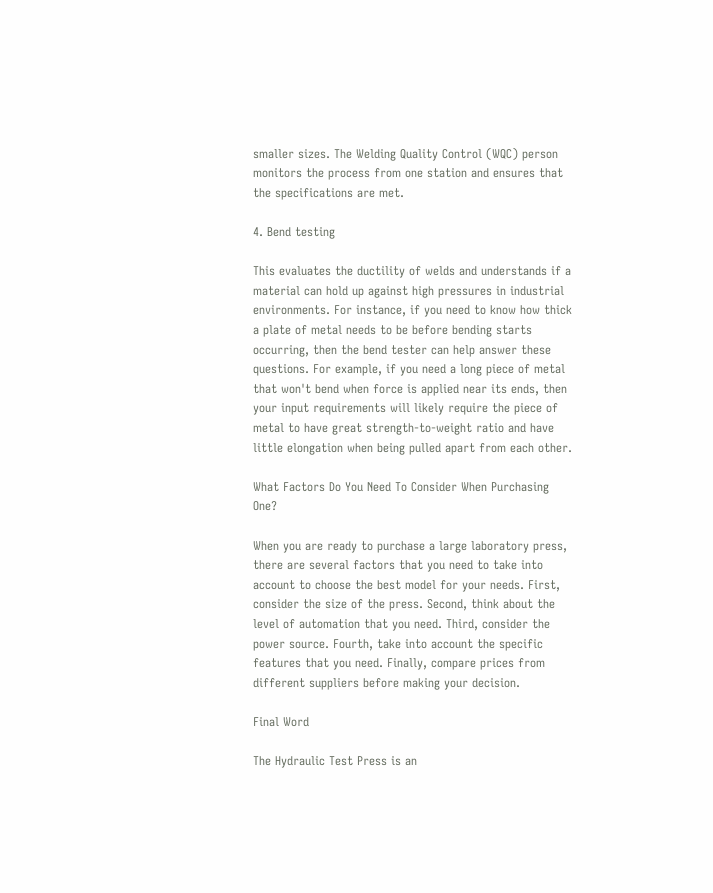smaller sizes. The Welding Quality Control (WQC) person monitors the process from one station and ensures that the specifications are met.

4. Bend testing

This evaluates the ductility of welds and understands if a material can hold up against high pressures in industrial environments. For instance, if you need to know how thick a plate of metal needs to be before bending starts occurring, then the bend tester can help answer these questions. For example, if you need a long piece of metal that won't bend when force is applied near its ends, then your input requirements will likely require the piece of metal to have great strength-to-weight ratio and have little elongation when being pulled apart from each other.

What Factors Do You Need To Consider When Purchasing One?

When you are ready to purchase a large laboratory press, there are several factors that you need to take into account to choose the best model for your needs. First, consider the size of the press. Second, think about the level of automation that you need. Third, consider the power source. Fourth, take into account the specific features that you need. Finally, compare prices from different suppliers before making your decision.

Final Word

The Hydraulic Test Press is an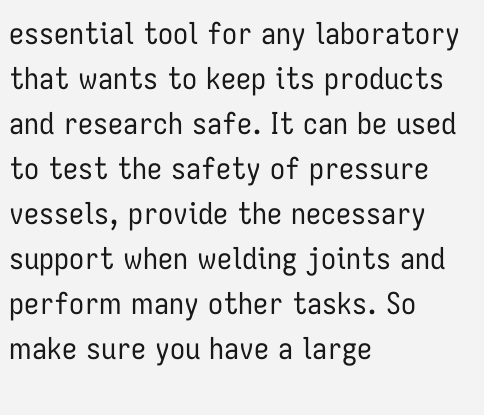essential tool for any laboratory that wants to keep its products and research safe. It can be used to test the safety of pressure vessels, provide the necessary support when welding joints and perform many other tasks. So make sure you have a large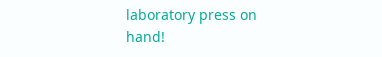laboratory press on hand!